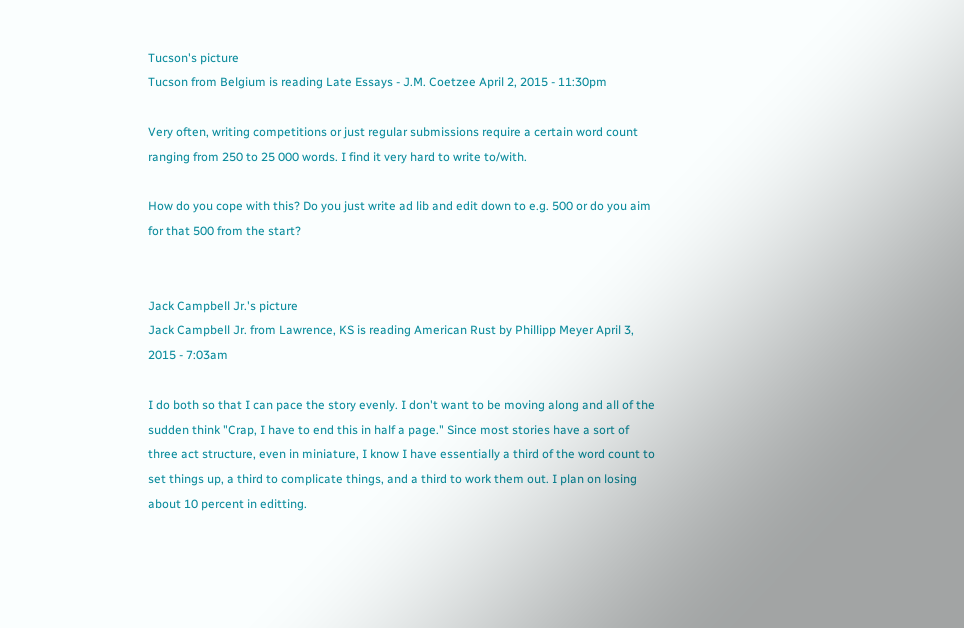Tucson's picture
Tucson from Belgium is reading Late Essays - J.M. Coetzee April 2, 2015 - 11:30pm

Very often, writing competitions or just regular submissions require a certain word count ranging from 250 to 25 000 words. I find it very hard to write to/with.

How do you cope with this? Do you just write ad lib and edit down to e.g. 500 or do you aim for that 500 from the start?


Jack Campbell Jr.'s picture
Jack Campbell Jr. from Lawrence, KS is reading American Rust by Phillipp Meyer April 3, 2015 - 7:03am

I do both so that I can pace the story evenly. I don't want to be moving along and all of the sudden think "Crap, I have to end this in half a page." Since most stories have a sort of three act structure, even in miniature, I know I have essentially a third of the word count to set things up, a third to complicate things, and a third to work them out. I plan on losing about 10 percent in editting.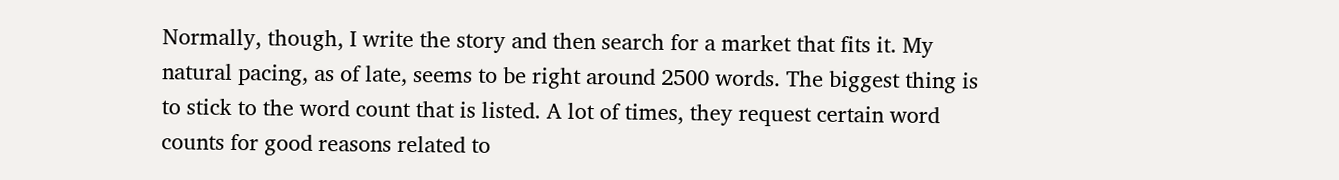Normally, though, I write the story and then search for a market that fits it. My natural pacing, as of late, seems to be right around 2500 words. The biggest thing is to stick to the word count that is listed. A lot of times, they request certain word counts for good reasons related to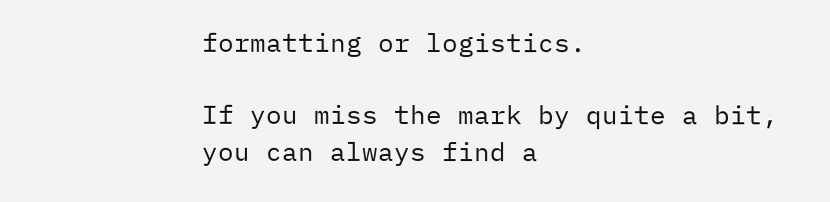formatting or logistics.

If you miss the mark by quite a bit, you can always find a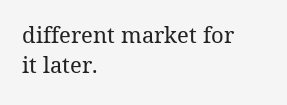different market for it later.